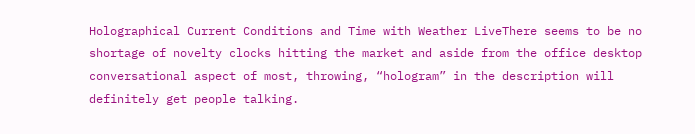Holographical Current Conditions and Time with Weather LiveThere seems to be no shortage of novelty clocks hitting the market and aside from the office desktop conversational aspect of most, throwing, “hologram” in the description will definitely get people talking.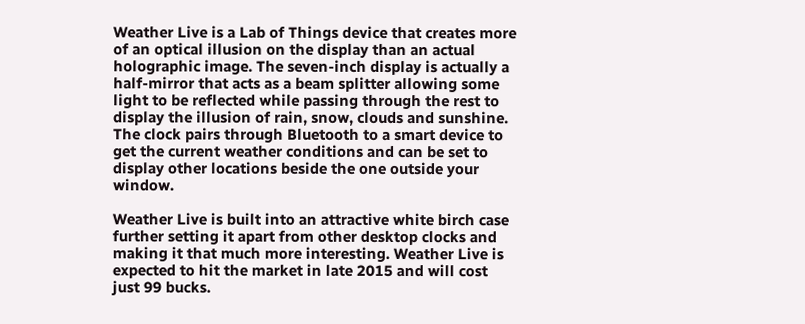Weather Live is a Lab of Things device that creates more of an optical illusion on the display than an actual holographic image. The seven-inch display is actually a half-mirror that acts as a beam splitter allowing some light to be reflected while passing through the rest to display the illusion of rain, snow, clouds and sunshine. The clock pairs through Bluetooth to a smart device to get the current weather conditions and can be set to display other locations beside the one outside your window.

Weather Live is built into an attractive white birch case further setting it apart from other desktop clocks and making it that much more interesting. Weather Live is expected to hit the market in late 2015 and will cost just 99 bucks.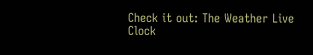Check it out: The Weather Live Clock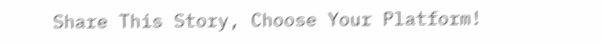Share This Story, Choose Your Platform!